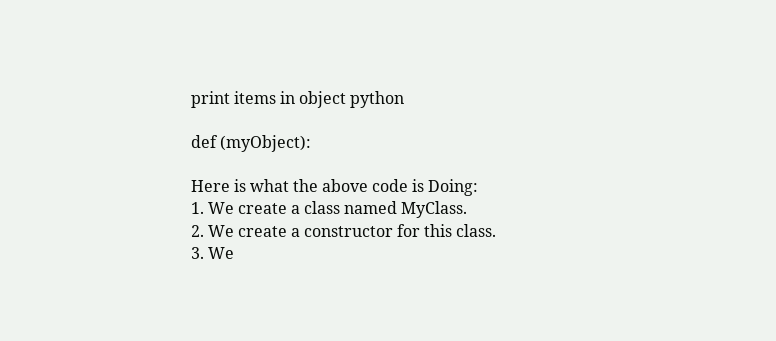print items in object python

def (myObject):

Here is what the above code is Doing:
1. We create a class named MyClass.
2. We create a constructor for this class.
3. We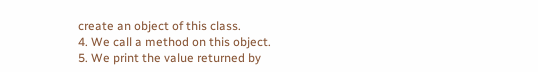create an object of this class.
4. We call a method on this object.
5. We print the value returned by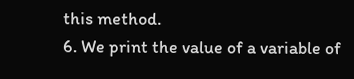this method.
6. We print the value of a variable of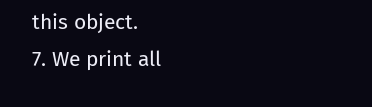this object.
7. We print all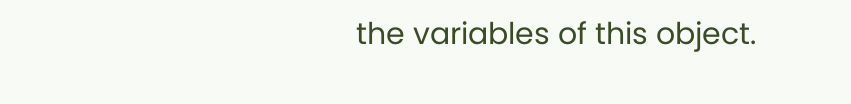the variables of this object.